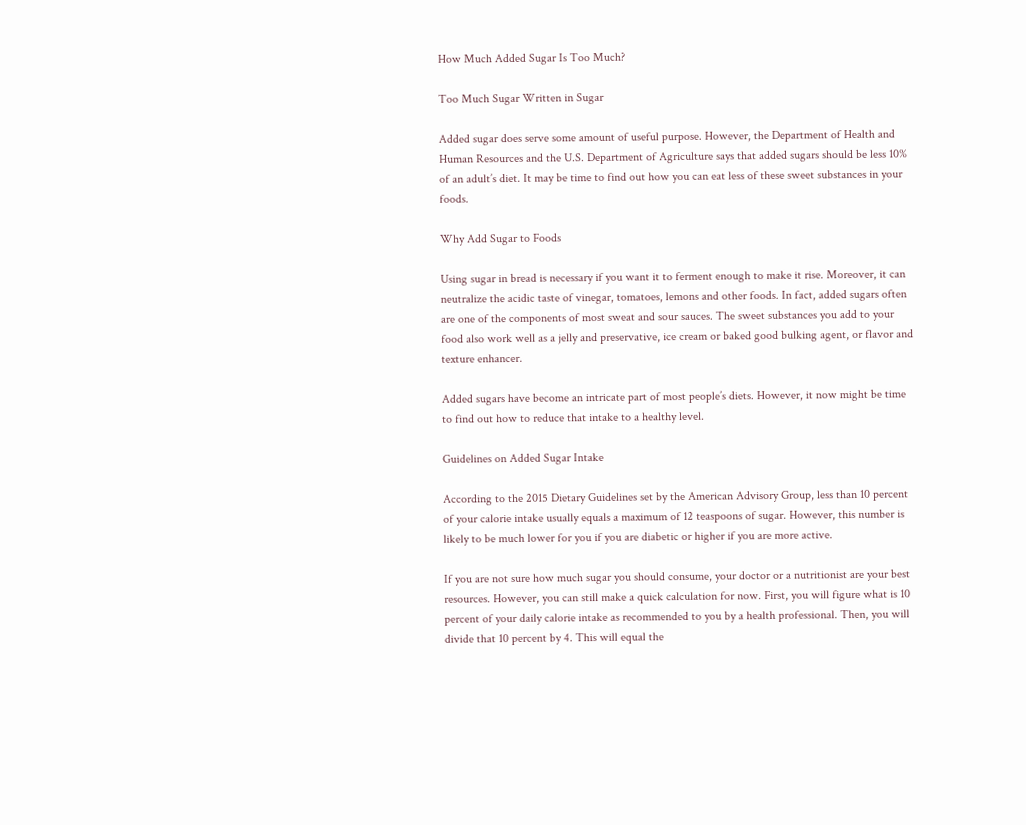How Much Added Sugar Is Too Much?

Too Much Sugar Written in Sugar

Added sugar does serve some amount of useful purpose. However, the Department of Health and Human Resources and the U.S. Department of Agriculture says that added sugars should be less 10% of an adult’s diet. It may be time to find out how you can eat less of these sweet substances in your foods.

Why Add Sugar to Foods

Using sugar in bread is necessary if you want it to ferment enough to make it rise. Moreover, it can neutralize the acidic taste of vinegar, tomatoes, lemons and other foods. In fact, added sugars often are one of the components of most sweat and sour sauces. The sweet substances you add to your food also work well as a jelly and preservative, ice cream or baked good bulking agent, or flavor and texture enhancer.

Added sugars have become an intricate part of most people’s diets. However, it now might be time to find out how to reduce that intake to a healthy level.

Guidelines on Added Sugar Intake

According to the 2015 Dietary Guidelines set by the American Advisory Group, less than 10 percent of your calorie intake usually equals a maximum of 12 teaspoons of sugar. However, this number is likely to be much lower for you if you are diabetic or higher if you are more active.

If you are not sure how much sugar you should consume, your doctor or a nutritionist are your best resources. However, you can still make a quick calculation for now. First, you will figure what is 10 percent of your daily calorie intake as recommended to you by a health professional. Then, you will divide that 10 percent by 4. This will equal the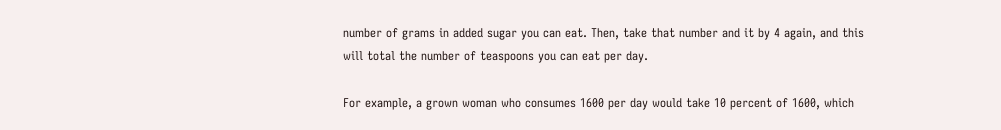number of grams in added sugar you can eat. Then, take that number and it by 4 again, and this will total the number of teaspoons you can eat per day.

For example, a grown woman who consumes 1600 per day would take 10 percent of 1600, which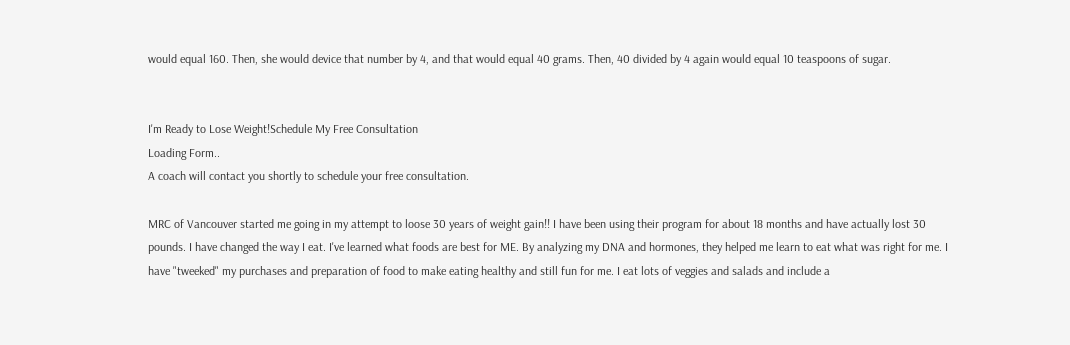would equal 160. Then, she would device that number by 4, and that would equal 40 grams. Then, 40 divided by 4 again would equal 10 teaspoons of sugar.


I'm Ready to Lose Weight!Schedule My Free Consultation
Loading Form..
A coach will contact you shortly to schedule your free consultation.

MRC of Vancouver started me going in my attempt to loose 30 years of weight gain!! I have been using their program for about 18 months and have actually lost 30 pounds. I have changed the way I eat. I've learned what foods are best for ME. By analyzing my DNA and hormones, they helped me learn to eat what was right for me. I have "tweeked" my purchases and preparation of food to make eating healthy and still fun for me. I eat lots of veggies and salads and include a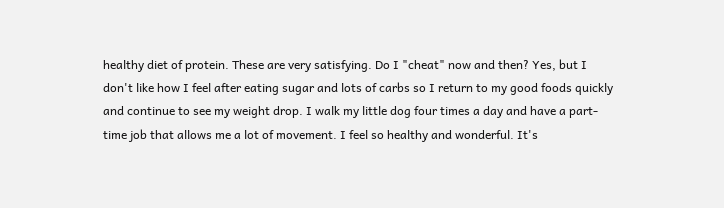healthy diet of protein. These are very satisfying. Do I "cheat" now and then? Yes, but I don't like how I feel after eating sugar and lots of carbs so I return to my good foods quickly and continue to see my weight drop. I walk my little dog four times a day and have a part-time job that allows me a lot of movement. I feel so healthy and wonderful. It's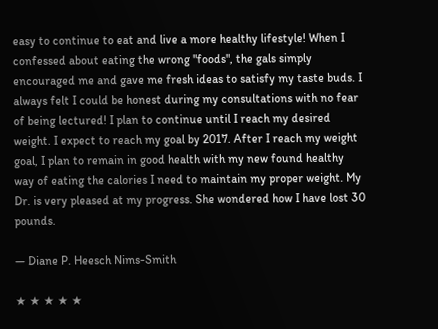easy to continue to eat and live a more healthy lifestyle! When I confessed about eating the wrong "foods", the gals simply encouraged me and gave me fresh ideas to satisfy my taste buds. I always felt I could be honest during my consultations with no fear of being lectured! I plan to continue until I reach my desired weight. I expect to reach my goal by 2017. After I reach my weight goal, I plan to remain in good health with my new found healthy way of eating the calories I need to maintain my proper weight. My Dr. is very pleased at my progress. She wondered how I have lost 30 pounds.

— Diane P. Heesch Nims-Smith

★ ★ ★ ★ ★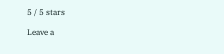5 / 5 stars

Leave a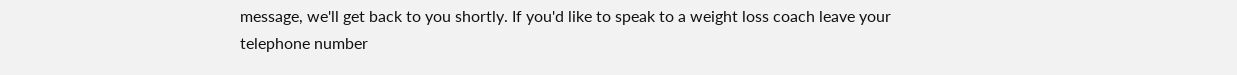message, we'll get back to you shortly. If you'd like to speak to a weight loss coach leave your telephone number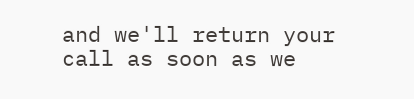and we'll return your call as soon as we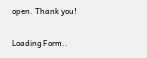open. Thank you!

Loading Form..